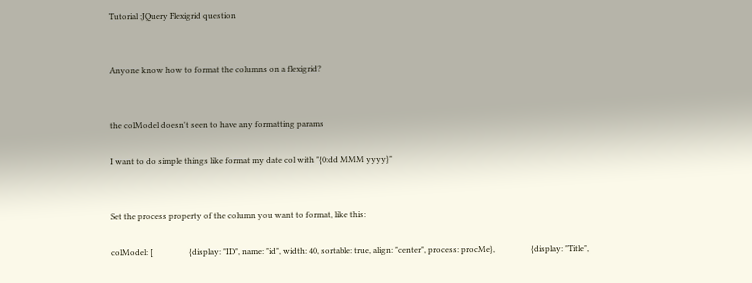Tutorial :JQuery Flexigrid question


Anyone know how to format the columns on a flexigrid?


the colModel doesn't seen to have any formatting params

I want to do simple things like format my date col with "{0:dd MMM yyyy}"


Set the process property of the column you want to format, like this:

colModel: [                  {display: "ID", name: "id", width: 40, sortable: true, align: "center", process: procMe},                  {display: "Title",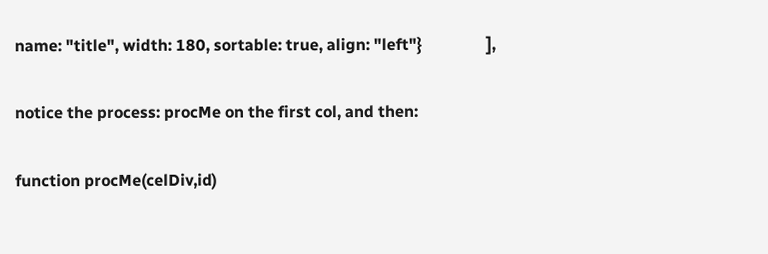name: "title", width: 180, sortable: true, align: "left"}                ],

notice the process: procMe on the first col, and then:

function procMe(celDiv,id)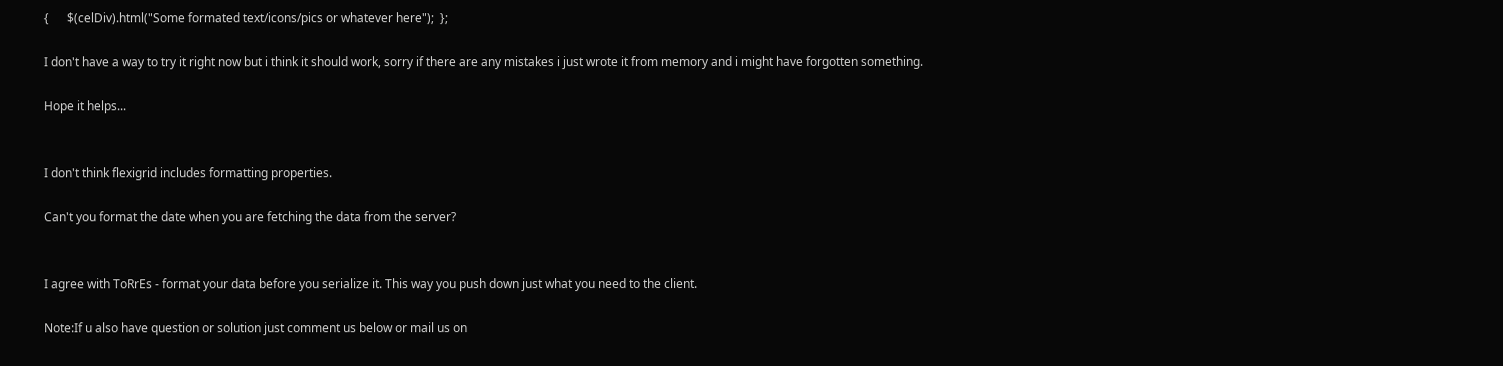{      $(celDiv).html("Some formated text/icons/pics or whatever here");  };

I don't have a way to try it right now but i think it should work, sorry if there are any mistakes i just wrote it from memory and i might have forgotten something.

Hope it helps...


I don't think flexigrid includes formatting properties.

Can't you format the date when you are fetching the data from the server?


I agree with ToRrEs - format your data before you serialize it. This way you push down just what you need to the client.

Note:If u also have question or solution just comment us below or mail us on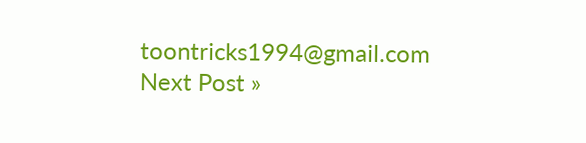toontricks1994@gmail.com
Next Post »